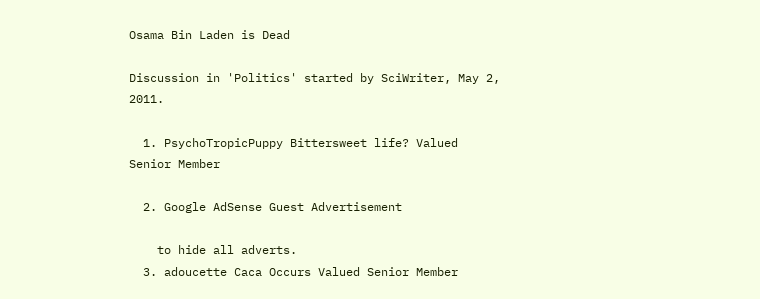Osama Bin Laden is Dead

Discussion in 'Politics' started by SciWriter, May 2, 2011.

  1. PsychoTropicPuppy Bittersweet life? Valued Senior Member

  2. Google AdSense Guest Advertisement

    to hide all adverts.
  3. adoucette Caca Occurs Valued Senior Member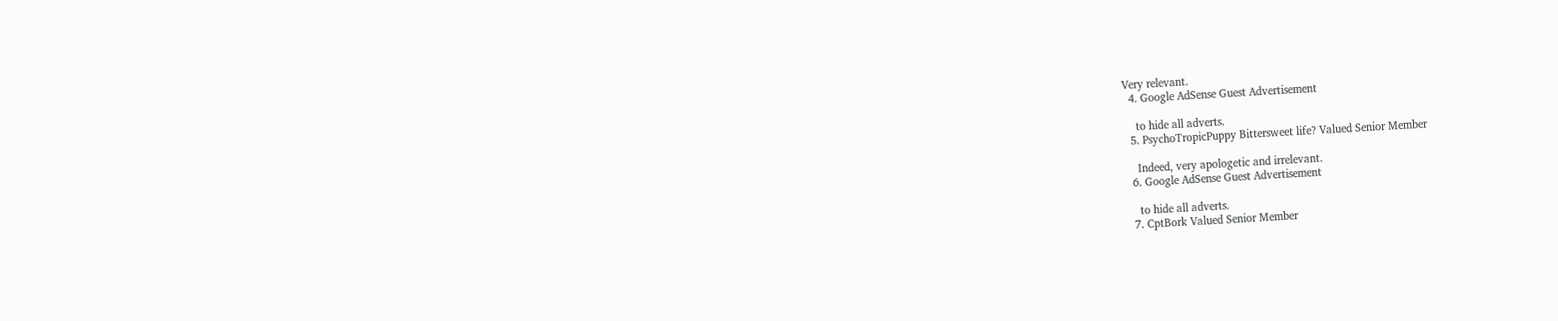Very relevant.
  4. Google AdSense Guest Advertisement

    to hide all adverts.
  5. PsychoTropicPuppy Bittersweet life? Valued Senior Member

    Indeed, very apologetic and irrelevant.
  6. Google AdSense Guest Advertisement

    to hide all adverts.
  7. CptBork Valued Senior Member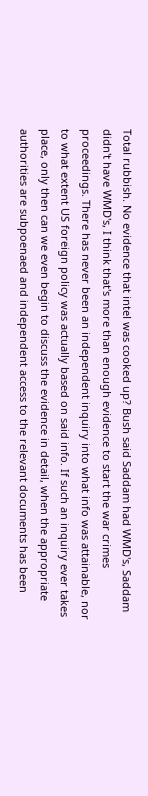Total rubbish. No evidence that intel was cooked up? Bush said Saddam had WMD's, Saddam didn't have WMD's, I think that's more than enough evidence to start the war crimes proceedings. There has never been an independent inquiry into what info was attainable, nor to what extent US foreign policy was actually based on said info. If such an inquiry ever takes place, only then can we even begin to discuss the evidence in detail, when the appropriate authorities are subpoenaed and independent access to the relevant documents has been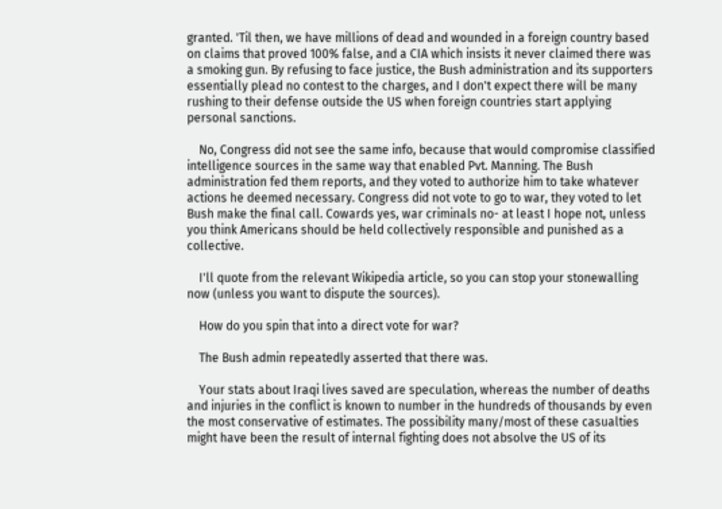granted. 'Til then, we have millions of dead and wounded in a foreign country based on claims that proved 100% false, and a CIA which insists it never claimed there was a smoking gun. By refusing to face justice, the Bush administration and its supporters essentially plead no contest to the charges, and I don't expect there will be many rushing to their defense outside the US when foreign countries start applying personal sanctions.

    No, Congress did not see the same info, because that would compromise classified intelligence sources in the same way that enabled Pvt. Manning. The Bush administration fed them reports, and they voted to authorize him to take whatever actions he deemed necessary. Congress did not vote to go to war, they voted to let Bush make the final call. Cowards yes, war criminals no- at least I hope not, unless you think Americans should be held collectively responsible and punished as a collective.

    I'll quote from the relevant Wikipedia article, so you can stop your stonewalling now (unless you want to dispute the sources).

    How do you spin that into a direct vote for war?

    The Bush admin repeatedly asserted that there was.

    Your stats about Iraqi lives saved are speculation, whereas the number of deaths and injuries in the conflict is known to number in the hundreds of thousands by even the most conservative of estimates. The possibility many/most of these casualties might have been the result of internal fighting does not absolve the US of its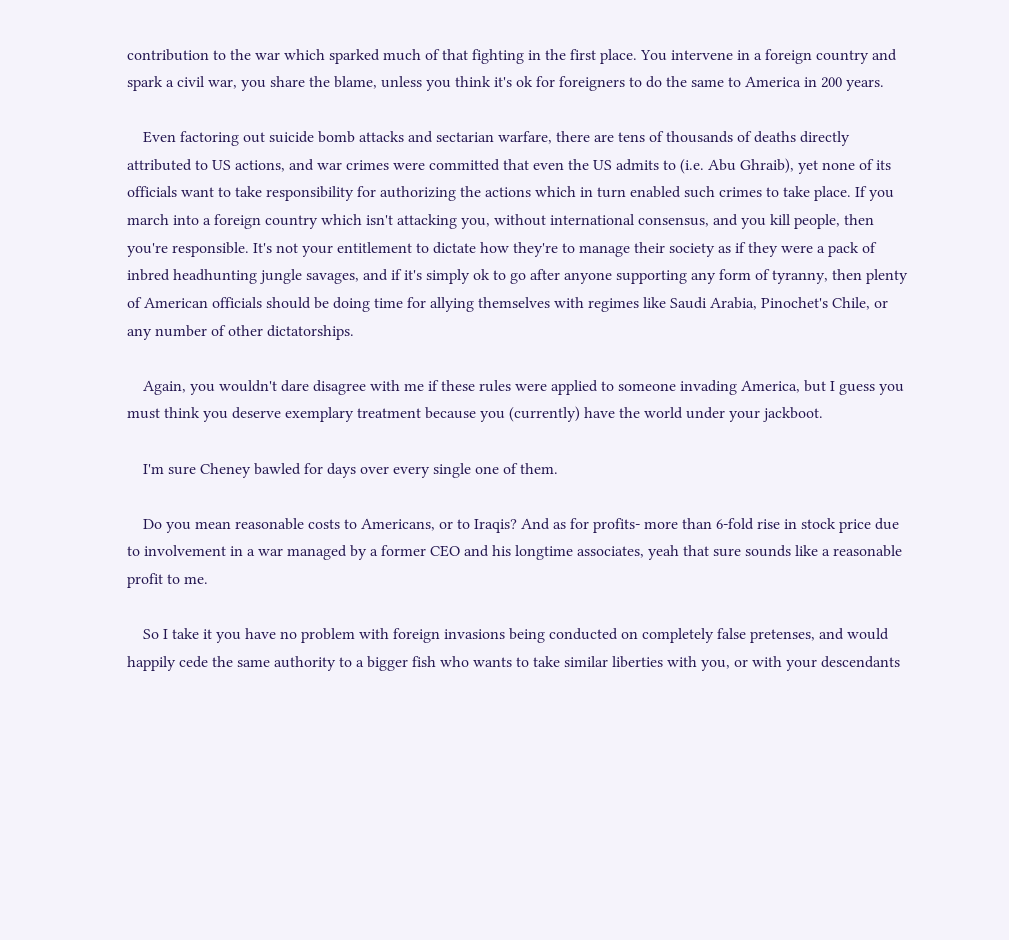contribution to the war which sparked much of that fighting in the first place. You intervene in a foreign country and spark a civil war, you share the blame, unless you think it's ok for foreigners to do the same to America in 200 years.

    Even factoring out suicide bomb attacks and sectarian warfare, there are tens of thousands of deaths directly attributed to US actions, and war crimes were committed that even the US admits to (i.e. Abu Ghraib), yet none of its officials want to take responsibility for authorizing the actions which in turn enabled such crimes to take place. If you march into a foreign country which isn't attacking you, without international consensus, and you kill people, then you're responsible. It's not your entitlement to dictate how they're to manage their society as if they were a pack of inbred headhunting jungle savages, and if it's simply ok to go after anyone supporting any form of tyranny, then plenty of American officials should be doing time for allying themselves with regimes like Saudi Arabia, Pinochet's Chile, or any number of other dictatorships.

    Again, you wouldn't dare disagree with me if these rules were applied to someone invading America, but I guess you must think you deserve exemplary treatment because you (currently) have the world under your jackboot.

    I'm sure Cheney bawled for days over every single one of them.

    Do you mean reasonable costs to Americans, or to Iraqis? And as for profits- more than 6-fold rise in stock price due to involvement in a war managed by a former CEO and his longtime associates, yeah that sure sounds like a reasonable profit to me.

    So I take it you have no problem with foreign invasions being conducted on completely false pretenses, and would happily cede the same authority to a bigger fish who wants to take similar liberties with you, or with your descendants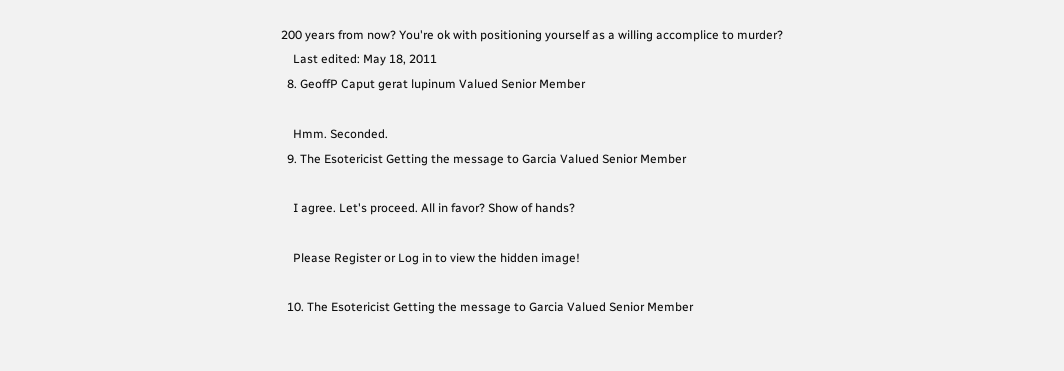200 years from now? You're ok with positioning yourself as a willing accomplice to murder?
    Last edited: May 18, 2011
  8. GeoffP Caput gerat lupinum Valued Senior Member

    Hmm. Seconded.
  9. The Esotericist Getting the message to Garcia Valued Senior Member

    I agree. Let's proceed. All in favor? Show of hands?

    Please Register or Log in to view the hidden image!

  10. The Esotericist Getting the message to Garcia Valued Senior Member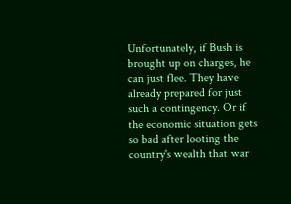Unfortunately, if Bush is brought up on charges, he can just flee. They have already prepared for just such a contingency. Or if the economic situation gets so bad after looting the country's wealth that war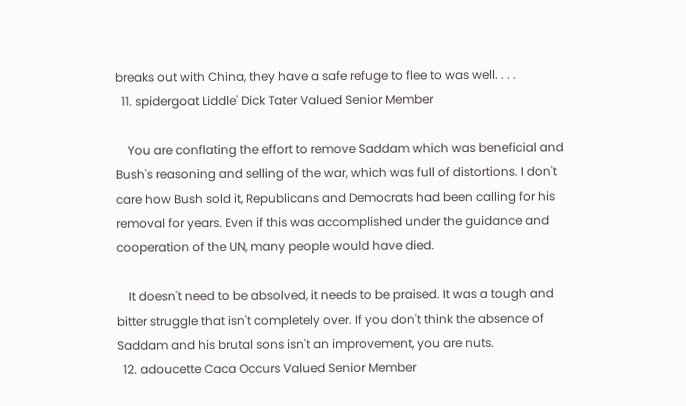breaks out with China, they have a safe refuge to flee to was well. . . .
  11. spidergoat Liddle' Dick Tater Valued Senior Member

    You are conflating the effort to remove Saddam which was beneficial and Bush's reasoning and selling of the war, which was full of distortions. I don't care how Bush sold it, Republicans and Democrats had been calling for his removal for years. Even if this was accomplished under the guidance and cooperation of the UN, many people would have died.

    It doesn't need to be absolved, it needs to be praised. It was a tough and bitter struggle that isn't completely over. If you don't think the absence of Saddam and his brutal sons isn't an improvement, you are nuts.
  12. adoucette Caca Occurs Valued Senior Member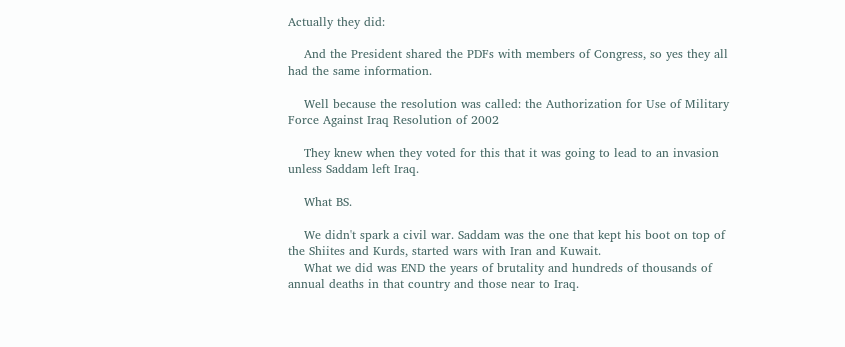Actually they did:

    And the President shared the PDFs with members of Congress, so yes they all had the same information.

    Well because the resolution was called: the Authorization for Use of Military Force Against Iraq Resolution of 2002

    They knew when they voted for this that it was going to lead to an invasion unless Saddam left Iraq.

    What BS.

    We didn't spark a civil war. Saddam was the one that kept his boot on top of the Shiites and Kurds, started wars with Iran and Kuwait.
    What we did was END the years of brutality and hundreds of thousands of annual deaths in that country and those near to Iraq.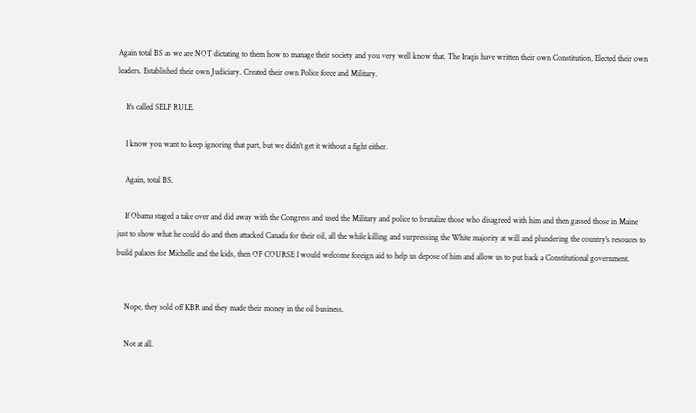Again total BS as we are NOT dictating to them how to manage their society and you very well know that. The Iraqis have written their own Constitution, Elected their own leaders. Established their own Judiciary. Created their own Police force and Military.

    It's called SELF RULE.

    I know you want to keep ignoring that part, but we didn't get it without a fight either.

    Again, total BS.

    If Obama staged a take over and did away with the Congress and used the Military and police to brutalize those who disagreed with him and then gassed those in Maine just to show what he could do and then attacked Canada for their oil, all the while killing and surpressing the White majority at will and plundering the country's resouces to build palaces for Michelle and the kids, then OF COURSE I would welcome foreign aid to help us depose of him and allow us to put back a Constitutional government.


    Nope, they sold off KBR and they made their money in the oil business.

    Not at all.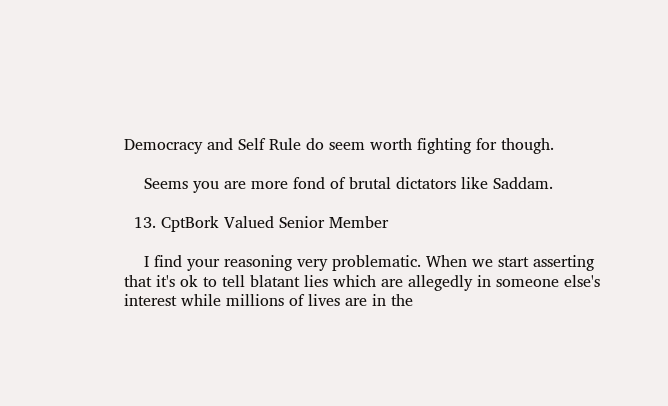Democracy and Self Rule do seem worth fighting for though.

    Seems you are more fond of brutal dictators like Saddam.

  13. CptBork Valued Senior Member

    I find your reasoning very problematic. When we start asserting that it's ok to tell blatant lies which are allegedly in someone else's interest while millions of lives are in the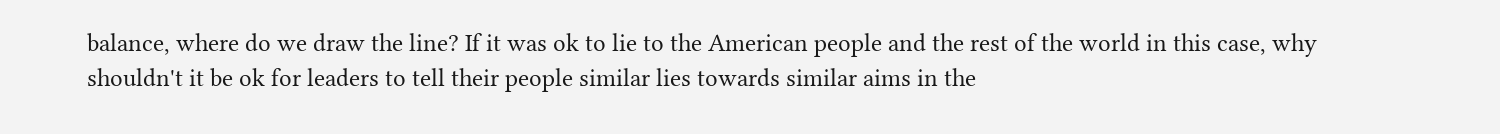balance, where do we draw the line? If it was ok to lie to the American people and the rest of the world in this case, why shouldn't it be ok for leaders to tell their people similar lies towards similar aims in the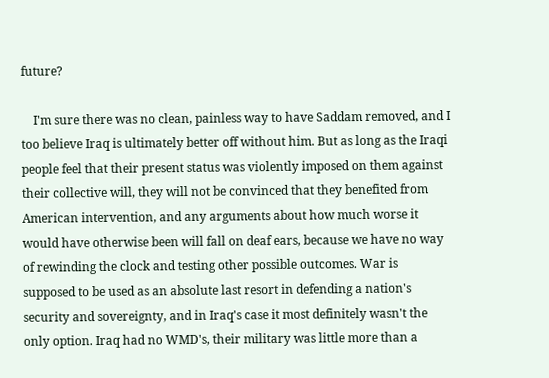future?

    I'm sure there was no clean, painless way to have Saddam removed, and I too believe Iraq is ultimately better off without him. But as long as the Iraqi people feel that their present status was violently imposed on them against their collective will, they will not be convinced that they benefited from American intervention, and any arguments about how much worse it would have otherwise been will fall on deaf ears, because we have no way of rewinding the clock and testing other possible outcomes. War is supposed to be used as an absolute last resort in defending a nation's security and sovereignty, and in Iraq's case it most definitely wasn't the only option. Iraq had no WMD's, their military was little more than a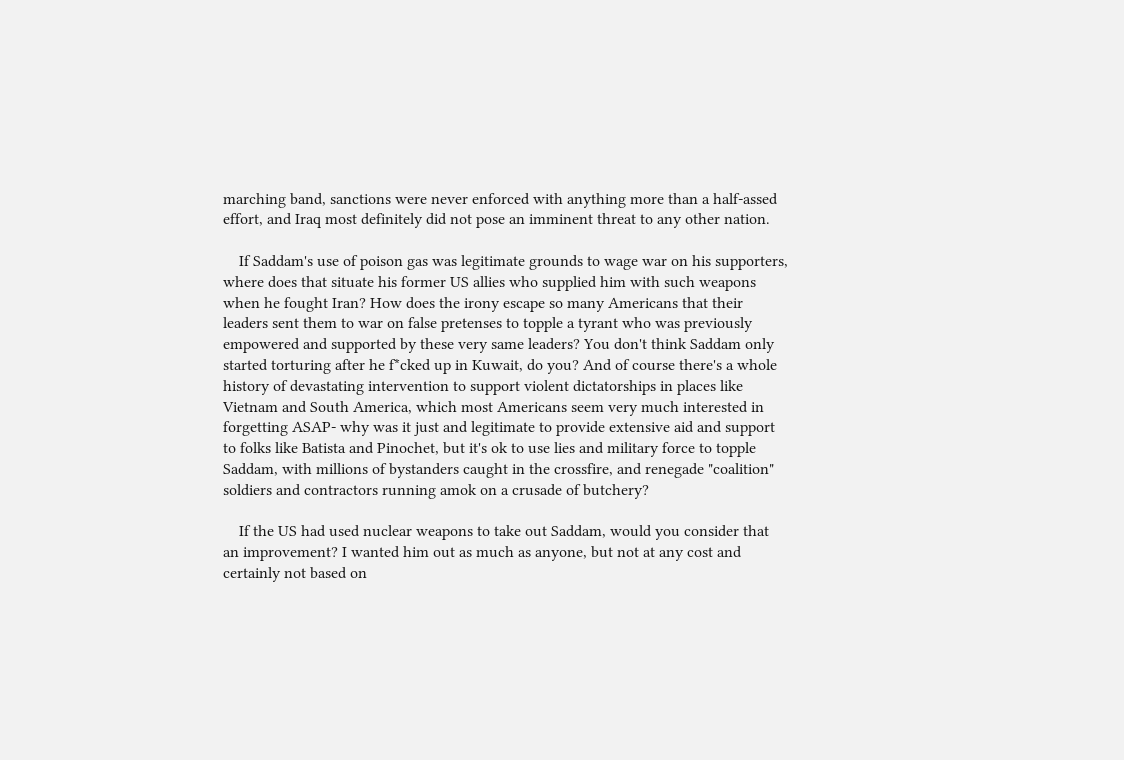marching band, sanctions were never enforced with anything more than a half-assed effort, and Iraq most definitely did not pose an imminent threat to any other nation.

    If Saddam's use of poison gas was legitimate grounds to wage war on his supporters, where does that situate his former US allies who supplied him with such weapons when he fought Iran? How does the irony escape so many Americans that their leaders sent them to war on false pretenses to topple a tyrant who was previously empowered and supported by these very same leaders? You don't think Saddam only started torturing after he f*cked up in Kuwait, do you? And of course there's a whole history of devastating intervention to support violent dictatorships in places like Vietnam and South America, which most Americans seem very much interested in forgetting ASAP- why was it just and legitimate to provide extensive aid and support to folks like Batista and Pinochet, but it's ok to use lies and military force to topple Saddam, with millions of bystanders caught in the crossfire, and renegade "coalition" soldiers and contractors running amok on a crusade of butchery?

    If the US had used nuclear weapons to take out Saddam, would you consider that an improvement? I wanted him out as much as anyone, but not at any cost and certainly not based on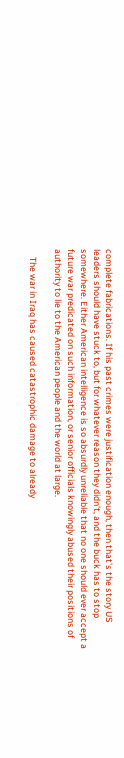complete fabrications. If his past crimes were justification enough, then that's the story US leaders should have stuck to, but for whatever reason they didn't, and the buck has to stop somewhere. Either American intelligence is so absurdly unreliable that no one should ever accept a future war predicated on such information, or senior officials knowingly abused their positions of authority to lie to the American people and the world at large.

    The war in Iraq has caused catastrophic damage to already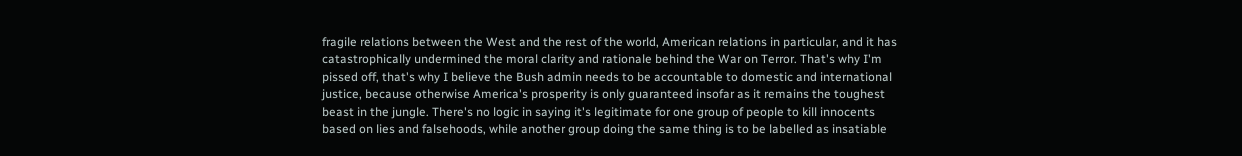fragile relations between the West and the rest of the world, American relations in particular, and it has catastrophically undermined the moral clarity and rationale behind the War on Terror. That's why I'm pissed off, that's why I believe the Bush admin needs to be accountable to domestic and international justice, because otherwise America's prosperity is only guaranteed insofar as it remains the toughest beast in the jungle. There's no logic in saying it's legitimate for one group of people to kill innocents based on lies and falsehoods, while another group doing the same thing is to be labelled as insatiable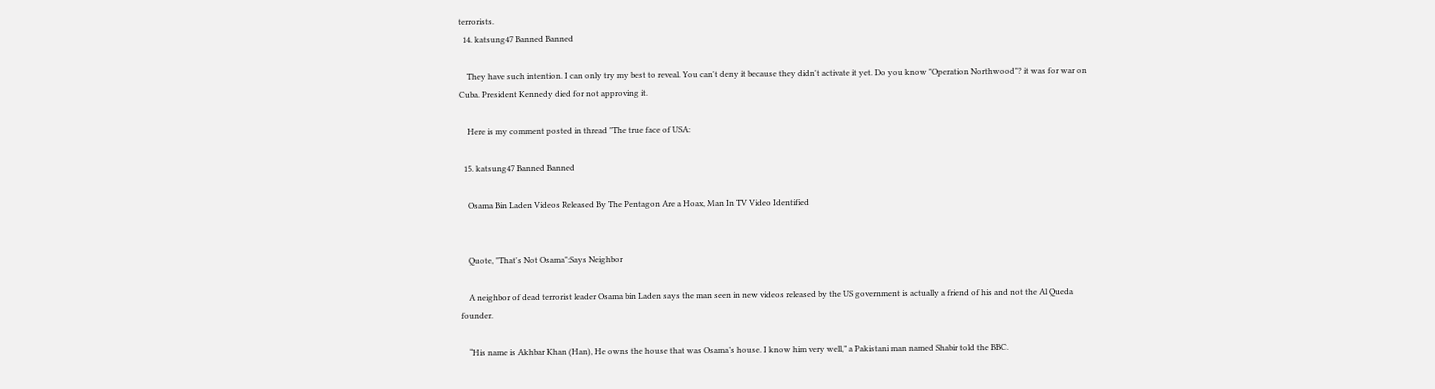terrorists.
  14. katsung47 Banned Banned

    They have such intention. I can only try my best to reveal. You can't deny it because they didn't activate it yet. Do you know "Operation Northwood"? it was for war on Cuba. President Kennedy died for not approving it.

    Here is my comment posted in thread "The true face of USA:

  15. katsung47 Banned Banned

    Osama Bin Laden Videos Released By The Pentagon Are a Hoax, Man In TV Video Identified


    Quote, "That's Not Osama":Says Neighbor

    A neighbor of dead terrorist leader Osama bin Laden says the man seen in new videos released by the US government is actually a friend of his and not the Al Queda founder.

    “His name is Akhbar Khan (Han), He owns the house that was Osama’s house. I know him very well,” a Pakistani man named Shabir told the BBC.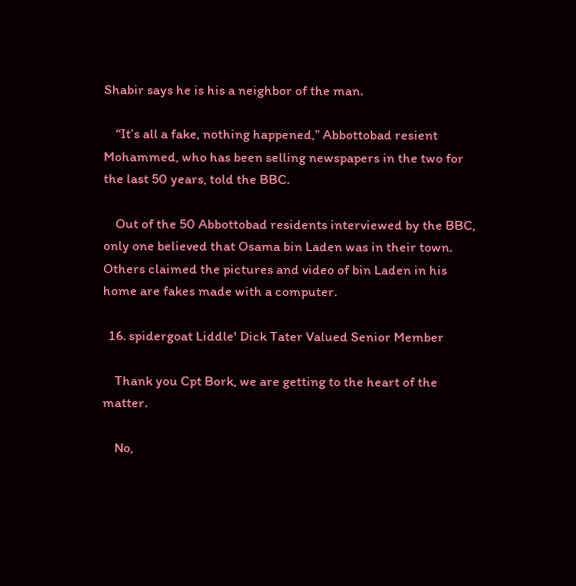Shabir says he is his a neighbor of the man.

    “It’s all a fake, nothing happened,” Abbottobad resient Mohammed, who has been selling newspapers in the two for the last 50 years, told the BBC.

    Out of the 50 Abbottobad residents interviewed by the BBC, only one believed that Osama bin Laden was in their town. Others claimed the pictures and video of bin Laden in his home are fakes made with a computer.

  16. spidergoat Liddle' Dick Tater Valued Senior Member

    Thank you Cpt Bork, we are getting to the heart of the matter.

    No,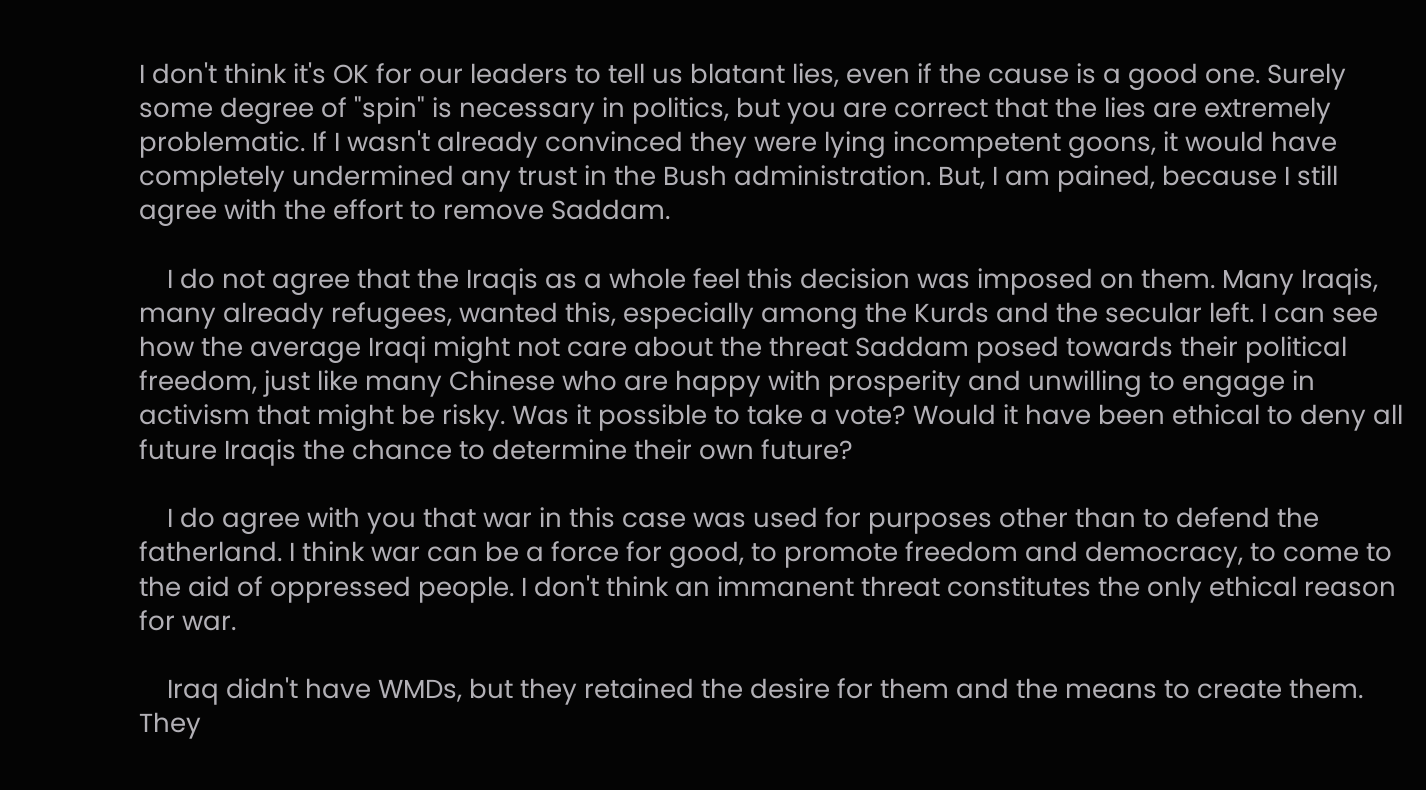I don't think it's OK for our leaders to tell us blatant lies, even if the cause is a good one. Surely some degree of "spin" is necessary in politics, but you are correct that the lies are extremely problematic. If I wasn't already convinced they were lying incompetent goons, it would have completely undermined any trust in the Bush administration. But, I am pained, because I still agree with the effort to remove Saddam.

    I do not agree that the Iraqis as a whole feel this decision was imposed on them. Many Iraqis, many already refugees, wanted this, especially among the Kurds and the secular left. I can see how the average Iraqi might not care about the threat Saddam posed towards their political freedom, just like many Chinese who are happy with prosperity and unwilling to engage in activism that might be risky. Was it possible to take a vote? Would it have been ethical to deny all future Iraqis the chance to determine their own future?

    I do agree with you that war in this case was used for purposes other than to defend the fatherland. I think war can be a force for good, to promote freedom and democracy, to come to the aid of oppressed people. I don't think an immanent threat constitutes the only ethical reason for war.

    Iraq didn't have WMDs, but they retained the desire for them and the means to create them. They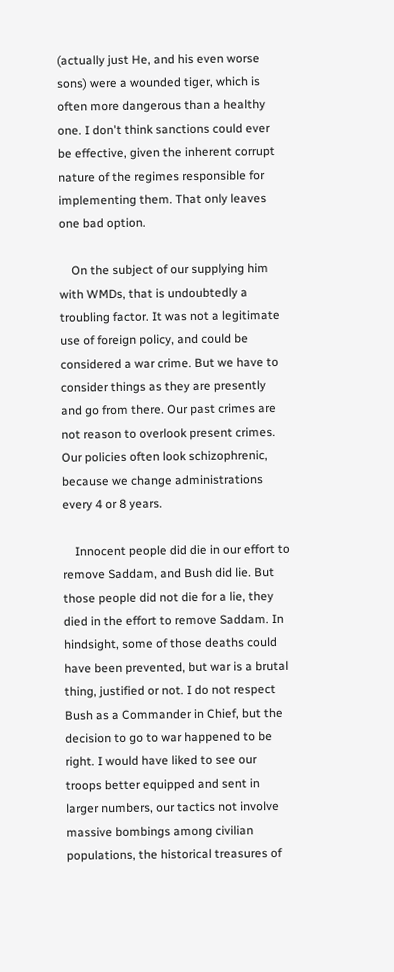(actually just He, and his even worse sons) were a wounded tiger, which is often more dangerous than a healthy one. I don't think sanctions could ever be effective, given the inherent corrupt nature of the regimes responsible for implementing them. That only leaves one bad option.

    On the subject of our supplying him with WMDs, that is undoubtedly a troubling factor. It was not a legitimate use of foreign policy, and could be considered a war crime. But we have to consider things as they are presently and go from there. Our past crimes are not reason to overlook present crimes. Our policies often look schizophrenic, because we change administrations every 4 or 8 years.

    Innocent people did die in our effort to remove Saddam, and Bush did lie. But those people did not die for a lie, they died in the effort to remove Saddam. In hindsight, some of those deaths could have been prevented, but war is a brutal thing, justified or not. I do not respect Bush as a Commander in Chief, but the decision to go to war happened to be right. I would have liked to see our troops better equipped and sent in larger numbers, our tactics not involve massive bombings among civilian populations, the historical treasures of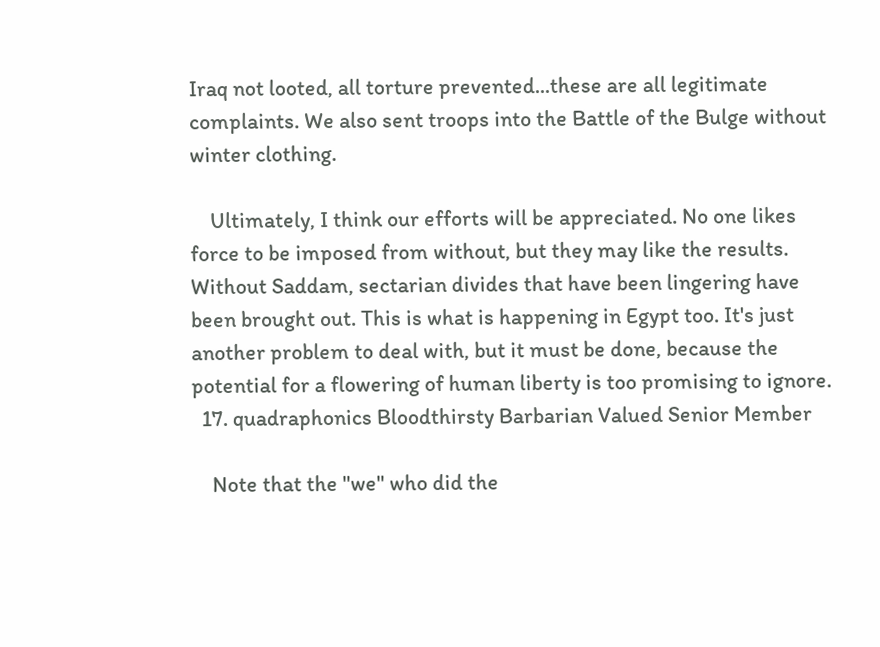Iraq not looted, all torture prevented...these are all legitimate complaints. We also sent troops into the Battle of the Bulge without winter clothing.

    Ultimately, I think our efforts will be appreciated. No one likes force to be imposed from without, but they may like the results. Without Saddam, sectarian divides that have been lingering have been brought out. This is what is happening in Egypt too. It's just another problem to deal with, but it must be done, because the potential for a flowering of human liberty is too promising to ignore.
  17. quadraphonics Bloodthirsty Barbarian Valued Senior Member

    Note that the "we" who did the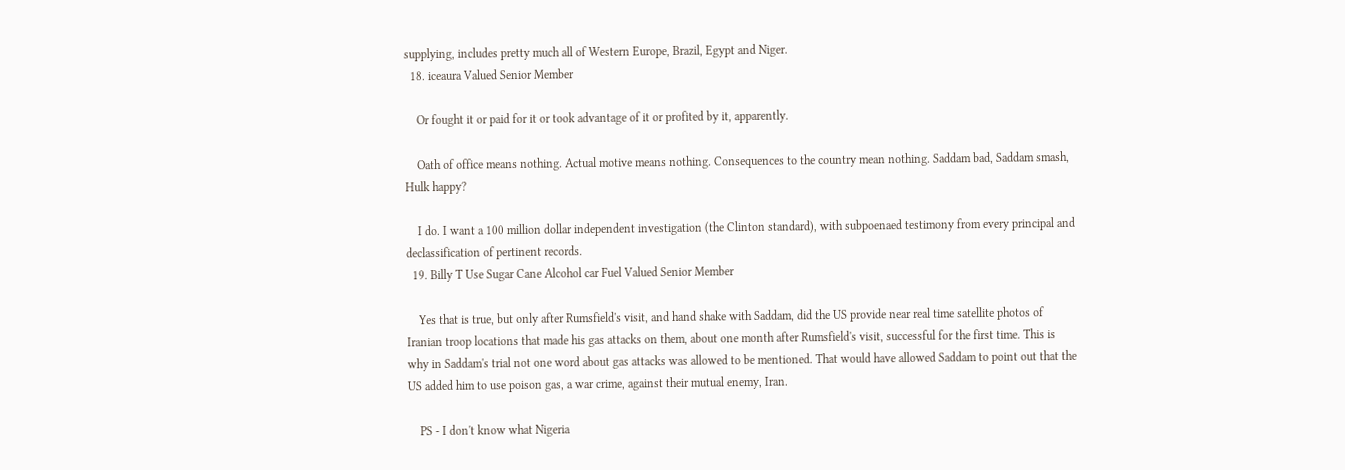supplying, includes pretty much all of Western Europe, Brazil, Egypt and Niger.
  18. iceaura Valued Senior Member

    Or fought it or paid for it or took advantage of it or profited by it, apparently.

    Oath of office means nothing. Actual motive means nothing. Consequences to the country mean nothing. Saddam bad, Saddam smash, Hulk happy?

    I do. I want a 100 million dollar independent investigation (the Clinton standard), with subpoenaed testimony from every principal and declassification of pertinent records.
  19. Billy T Use Sugar Cane Alcohol car Fuel Valued Senior Member

    Yes that is true, but only after Rumsfield's visit, and hand shake with Saddam, did the US provide near real time satellite photos of Iranian troop locations that made his gas attacks on them, about one month after Rumsfield's visit, successful for the first time. This is why in Saddam's trial not one word about gas attacks was allowed to be mentioned. That would have allowed Saddam to point out that the US added him to use poison gas, a war crime, against their mutual enemy, Iran.

    PS - I don't know what Nigeria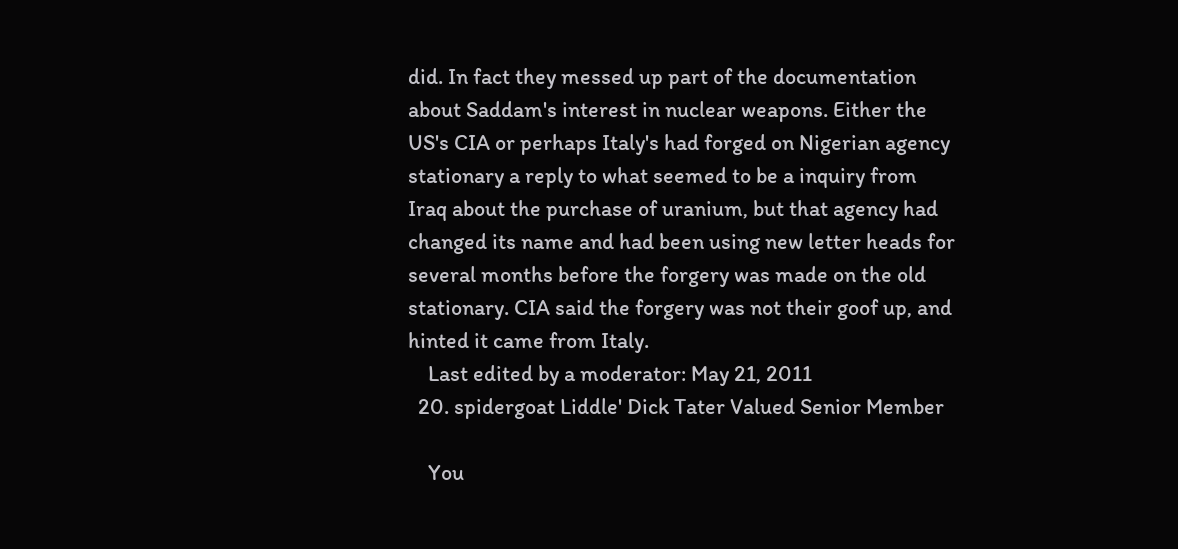did. In fact they messed up part of the documentation about Saddam's interest in nuclear weapons. Either the US's CIA or perhaps Italy's had forged on Nigerian agency stationary a reply to what seemed to be a inquiry from Iraq about the purchase of uranium, but that agency had changed its name and had been using new letter heads for several months before the forgery was made on the old stationary. CIA said the forgery was not their goof up, and hinted it came from Italy.
    Last edited by a moderator: May 21, 2011
  20. spidergoat Liddle' Dick Tater Valued Senior Member

    You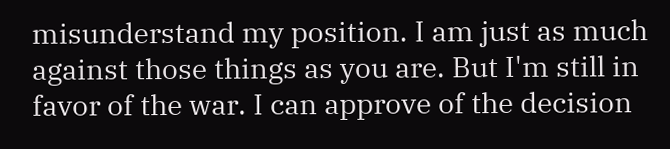misunderstand my position. I am just as much against those things as you are. But I'm still in favor of the war. I can approve of the decision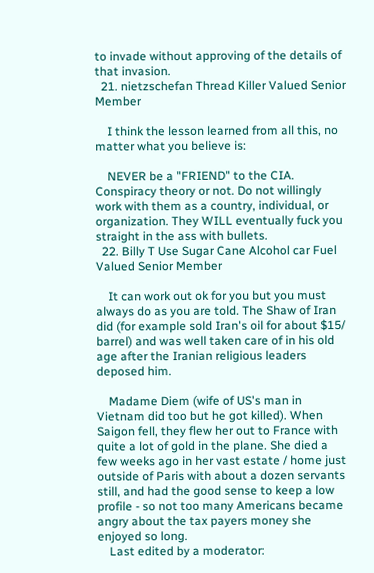to invade without approving of the details of that invasion.
  21. nietzschefan Thread Killer Valued Senior Member

    I think the lesson learned from all this, no matter what you believe is:

    NEVER be a "FRIEND" to the CIA. Conspiracy theory or not. Do not willingly work with them as a country, individual, or organization. They WILL eventually fuck you straight in the ass with bullets.
  22. Billy T Use Sugar Cane Alcohol car Fuel Valued Senior Member

    It can work out ok for you but you must always do as you are told. The Shaw of Iran did (for example sold Iran's oil for about $15/ barrel) and was well taken care of in his old age after the Iranian religious leaders deposed him.

    Madame Diem (wife of US's man in Vietnam did too but he got killed). When Saigon fell, they flew her out to France with quite a lot of gold in the plane. She died a few weeks ago in her vast estate / home just outside of Paris with about a dozen servants still, and had the good sense to keep a low profile - so not too many Americans became angry about the tax payers money she enjoyed so long.
    Last edited by a moderator: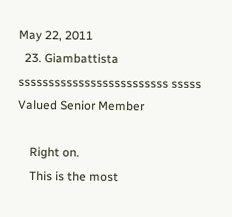May 22, 2011
  23. Giambattista sssssssssssssssssssssssss sssss Valued Senior Member

    Right on.
    This is the most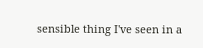sensible thing I've seen in a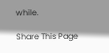while.

Share This Page